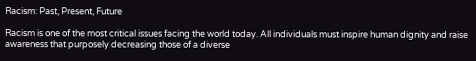Racism: Past, Present, Future

Racism is one of the most critical issues facing the world today. All individuals must inspire human dignity and raise awareness that purposely decreasing those of a diverse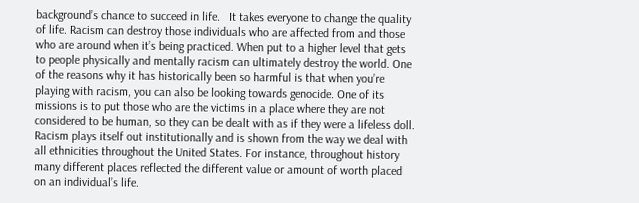background’s chance to succeed in life.   It takes everyone to change the quality of life. Racism can destroy those individuals who are affected from and those who are around when it’s being practiced. When put to a higher level that gets to people physically and mentally racism can ultimately destroy the world. One of the reasons why it has historically been so harmful is that when you’re playing with racism, you can also be looking towards genocide. One of its missions is to put those who are the victims in a place where they are not considered to be human, so they can be dealt with as if they were a lifeless doll. Racism plays itself out institutionally and is shown from the way we deal with all ethnicities throughout the United States. For instance, throughout history many different places reflected the different value or amount of worth placed on an individual’s life.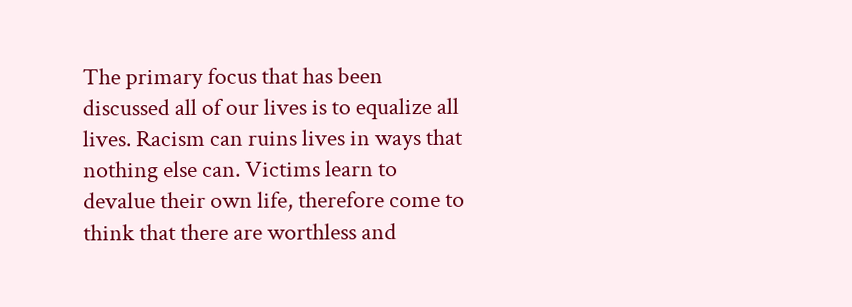The primary focus that has been discussed all of our lives is to equalize all lives. Racism can ruins lives in ways that nothing else can. Victims learn to devalue their own life, therefore come to think that there are worthless and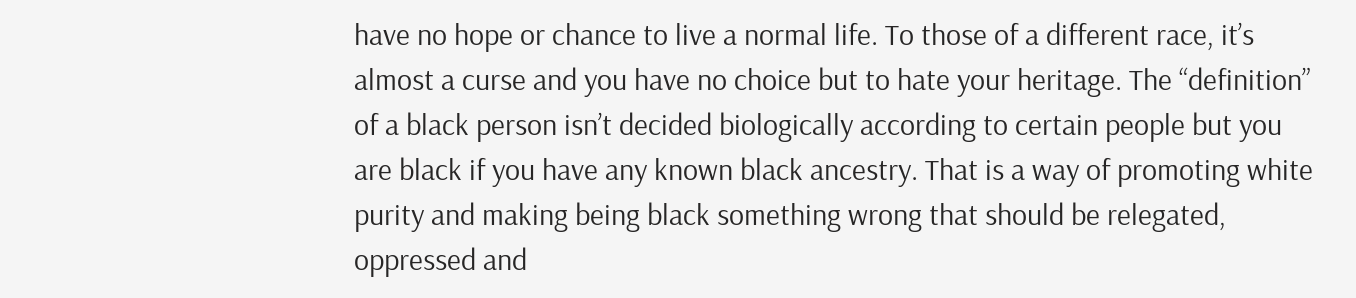have no hope or chance to live a normal life. To those of a different race, it’s almost a curse and you have no choice but to hate your heritage. The “definition” of a black person isn’t decided biologically according to certain people but you are black if you have any known black ancestry. That is a way of promoting white purity and making being black something wrong that should be relegated, oppressed and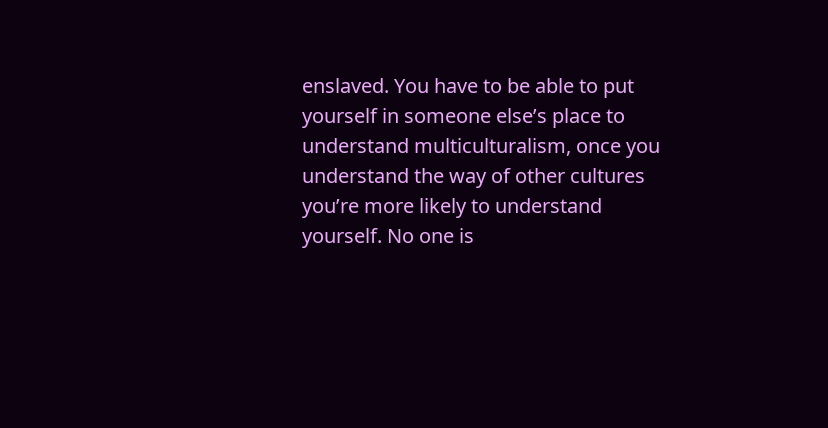enslaved. You have to be able to put yourself in someone else’s place to understand multiculturalism, once you understand the way of other cultures you’re more likely to understand yourself. No one is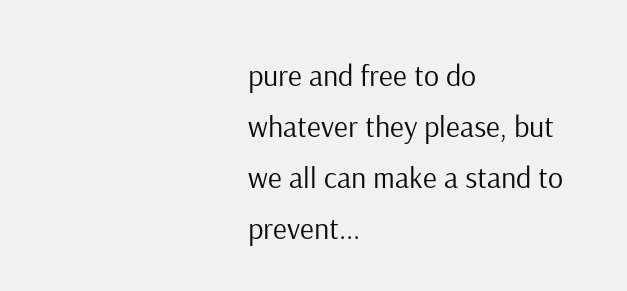pure and free to do whatever they please, but we all can make a stand to prevent...